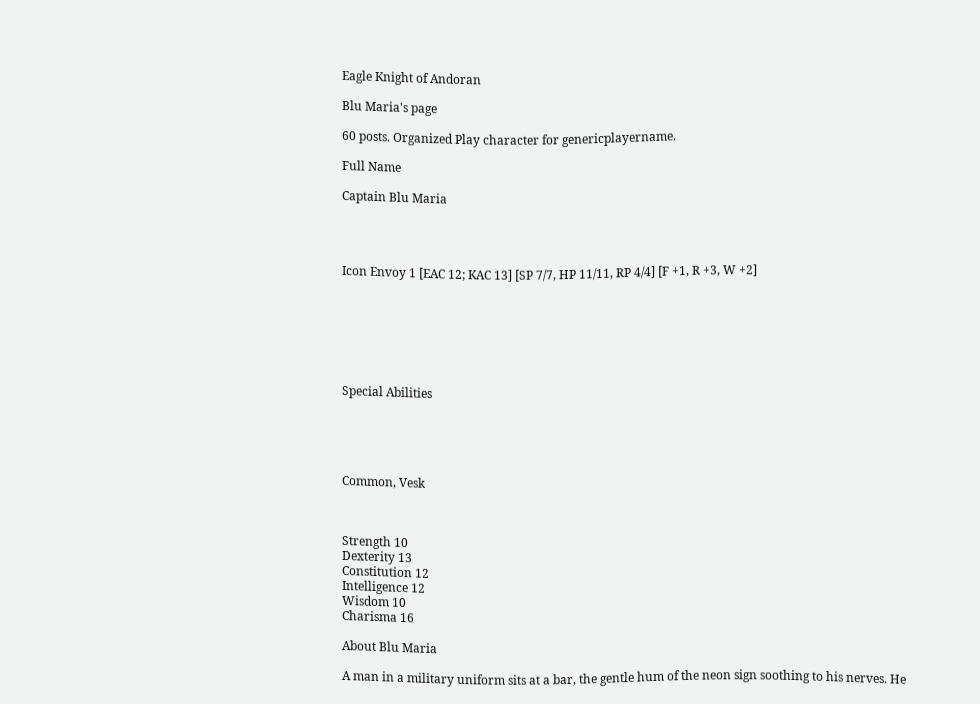Eagle Knight of Andoran

Blu Maria's page

60 posts. Organized Play character for genericplayername.

Full Name

Captain Blu Maria




Icon Envoy 1 [EAC 12; KAC 13] [SP 7/7, HP 11/11, RP 4/4] [F +1, R +3, W +2]







Special Abilities





Common, Vesk



Strength 10
Dexterity 13
Constitution 12
Intelligence 12
Wisdom 10
Charisma 16

About Blu Maria

A man in a military uniform sits at a bar, the gentle hum of the neon sign soothing to his nerves. He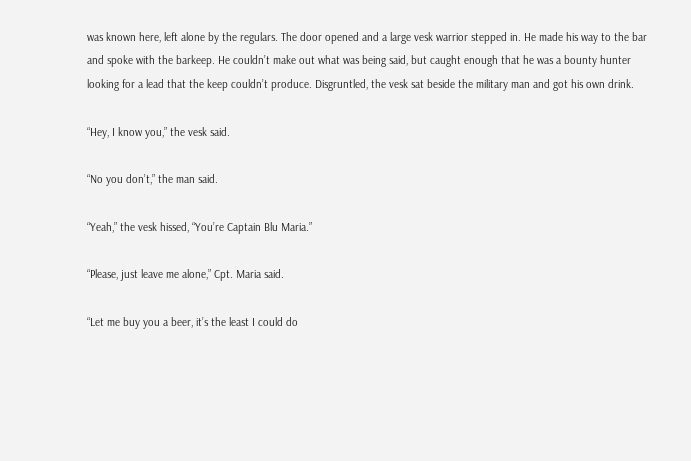was known here, left alone by the regulars. The door opened and a large vesk warrior stepped in. He made his way to the bar and spoke with the barkeep. He couldn’t make out what was being said, but caught enough that he was a bounty hunter looking for a lead that the keep couldn’t produce. Disgruntled, the vesk sat beside the military man and got his own drink.

“Hey, I know you,” the vesk said.

“No you don’t,” the man said.

“Yeah,” the vesk hissed, “You’re Captain Blu Maria.”

“Please, just leave me alone,” Cpt. Maria said.

“Let me buy you a beer, it’s the least I could do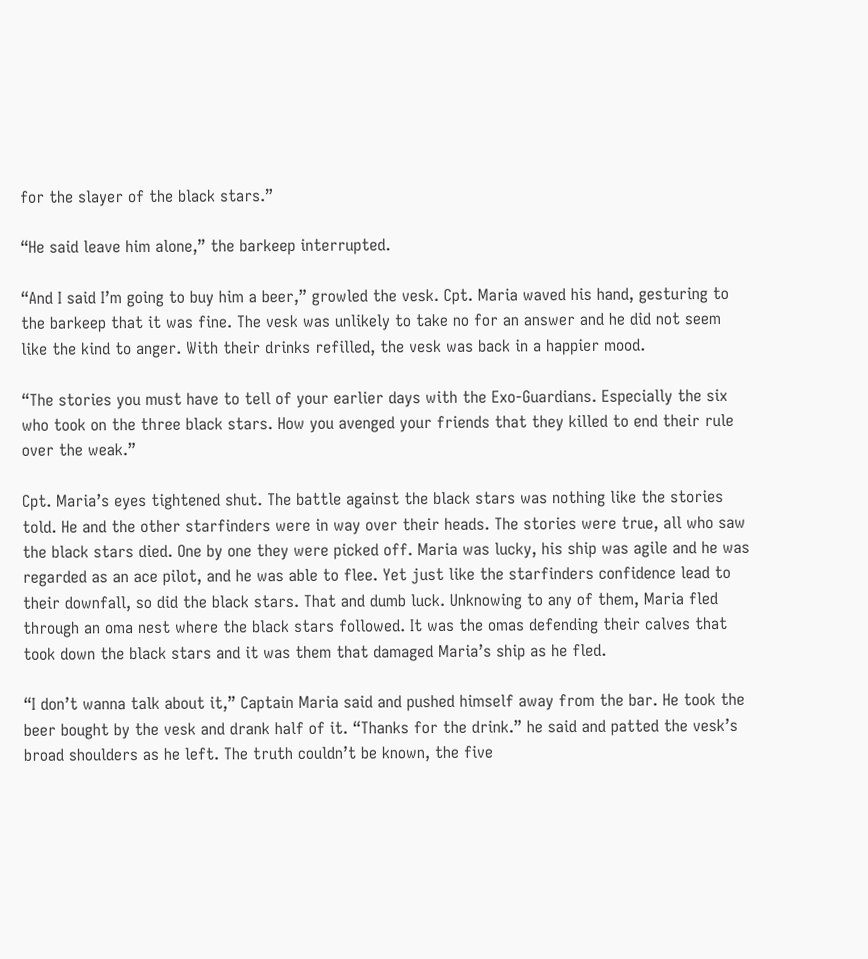for the slayer of the black stars.”

“He said leave him alone,” the barkeep interrupted.

“And I said I’m going to buy him a beer,” growled the vesk. Cpt. Maria waved his hand, gesturing to the barkeep that it was fine. The vesk was unlikely to take no for an answer and he did not seem like the kind to anger. With their drinks refilled, the vesk was back in a happier mood.

“The stories you must have to tell of your earlier days with the Exo-Guardians. Especially the six who took on the three black stars. How you avenged your friends that they killed to end their rule over the weak.”

Cpt. Maria’s eyes tightened shut. The battle against the black stars was nothing like the stories told. He and the other starfinders were in way over their heads. The stories were true, all who saw the black stars died. One by one they were picked off. Maria was lucky, his ship was agile and he was regarded as an ace pilot, and he was able to flee. Yet just like the starfinders confidence lead to their downfall, so did the black stars. That and dumb luck. Unknowing to any of them, Maria fled through an oma nest where the black stars followed. It was the omas defending their calves that took down the black stars and it was them that damaged Maria’s ship as he fled.

“I don’t wanna talk about it,” Captain Maria said and pushed himself away from the bar. He took the beer bought by the vesk and drank half of it. “Thanks for the drink.” he said and patted the vesk’s broad shoulders as he left. The truth couldn’t be known, the five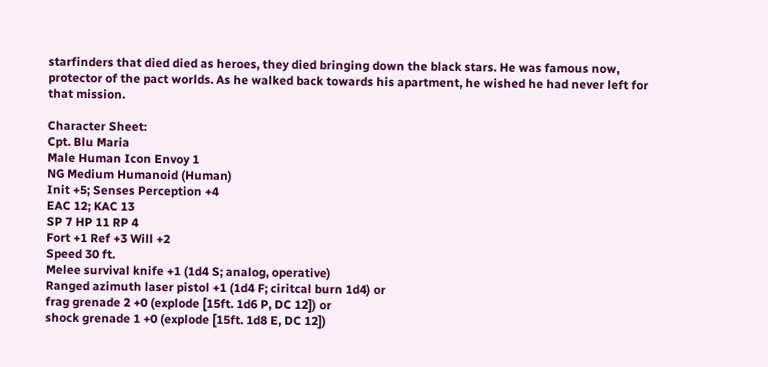starfinders that died died as heroes, they died bringing down the black stars. He was famous now, protector of the pact worlds. As he walked back towards his apartment, he wished he had never left for that mission.

Character Sheet:
Cpt. Blu Maria
Male Human Icon Envoy 1
NG Medium Humanoid (Human)
Init +5; Senses Perception +4
EAC 12; KAC 13
SP 7 HP 11 RP 4
Fort +1 Ref +3 Will +2
Speed 30 ft.
Melee survival knife +1 (1d4 S; analog, operative)
Ranged azimuth laser pistol +1 (1d4 F; ciritcal burn 1d4) or
frag grenade 2 +0 (explode [15ft. 1d6 P, DC 12]) or
shock grenade 1 +0 (explode [15ft. 1d8 E, DC 12])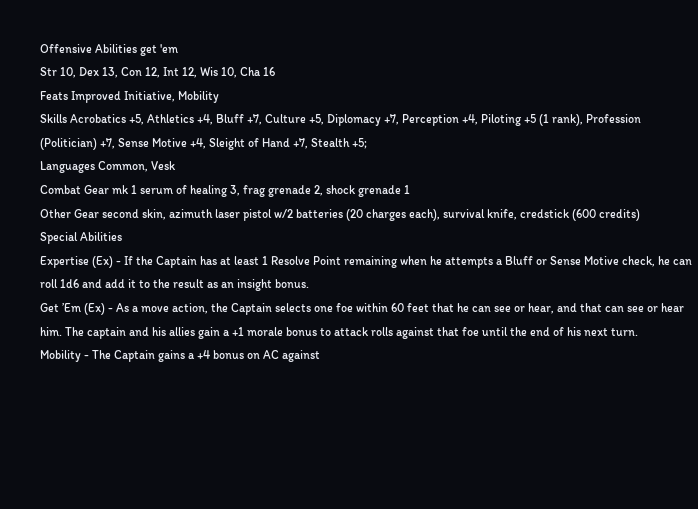Offensive Abilities get 'em
Str 10, Dex 13, Con 12, Int 12, Wis 10, Cha 16
Feats Improved Initiative, Mobility
Skills Acrobatics +5, Athletics +4, Bluff +7, Culture +5, Diplomacy +7, Perception +4, Piloting +5 (1 rank), Profession (Politician) +7, Sense Motive +4, Sleight of Hand +7, Stealth +5;
Languages Common, Vesk
Combat Gear mk 1 serum of healing 3, frag grenade 2, shock grenade 1
Other Gear second skin, azimuth laser pistol w/2 batteries (20 charges each), survival knife, credstick (600 credits)
Special Abilities
Expertise (Ex) - If the Captain has at least 1 Resolve Point remaining when he attempts a Bluff or Sense Motive check, he can roll 1d6 and add it to the result as an insight bonus.
Get ’Em (Ex) - As a move action, the Captain selects one foe within 60 feet that he can see or hear, and that can see or hear him. The captain and his allies gain a +1 morale bonus to attack rolls against that foe until the end of his next turn.
Mobility - The Captain gains a +4 bonus on AC against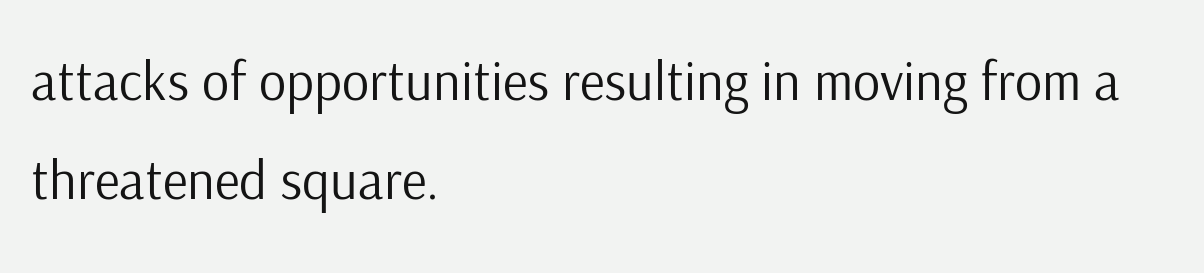attacks of opportunities resulting in moving from a threatened square.